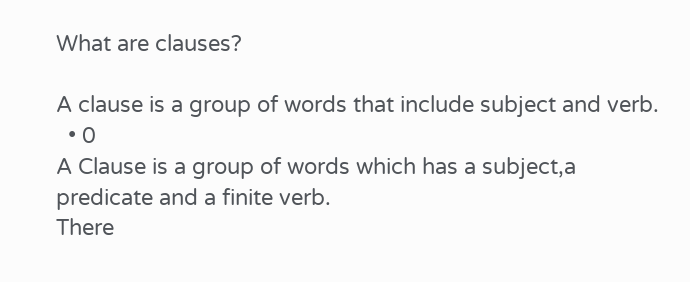What are clauses?

A clause is a group of words that include subject and verb.
  • 0
A Clause is a group of words which has a subject,a predicate and a finite verb.
There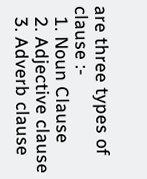are three types of clause :-
  1. Noun Clause
  2. Adjective clause
  3. Adverb clause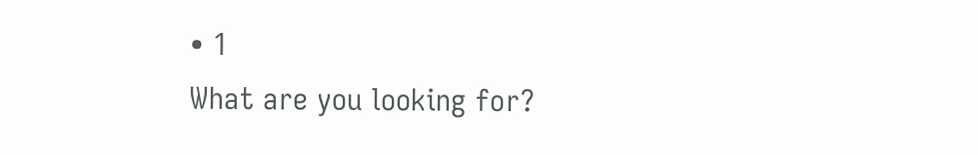• 1
What are you looking for?